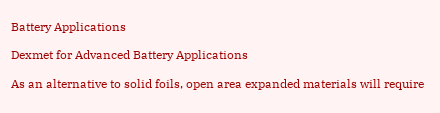Battery Applications

Dexmet for Advanced Battery Applications

As an alternative to solid foils, open area expanded materials will require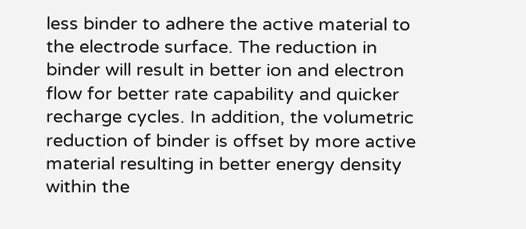less binder to adhere the active material to the electrode surface. The reduction in binder will result in better ion and electron flow for better rate capability and quicker recharge cycles. In addition, the volumetric reduction of binder is offset by more active material resulting in better energy density within the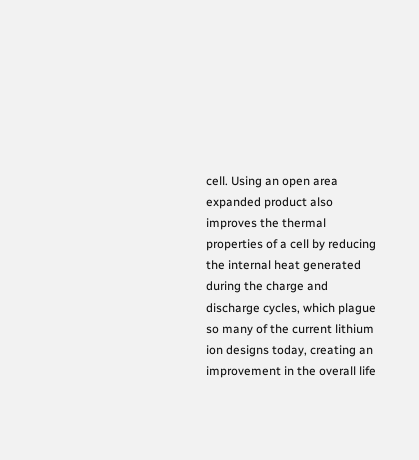cell. Using an open area expanded product also improves the thermal properties of a cell by reducing the internal heat generated during the charge and discharge cycles, which plague so many of the current lithium ion designs today, creating an improvement in the overall life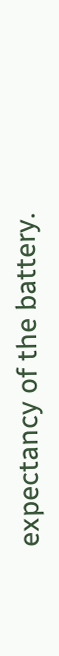expectancy of the battery.